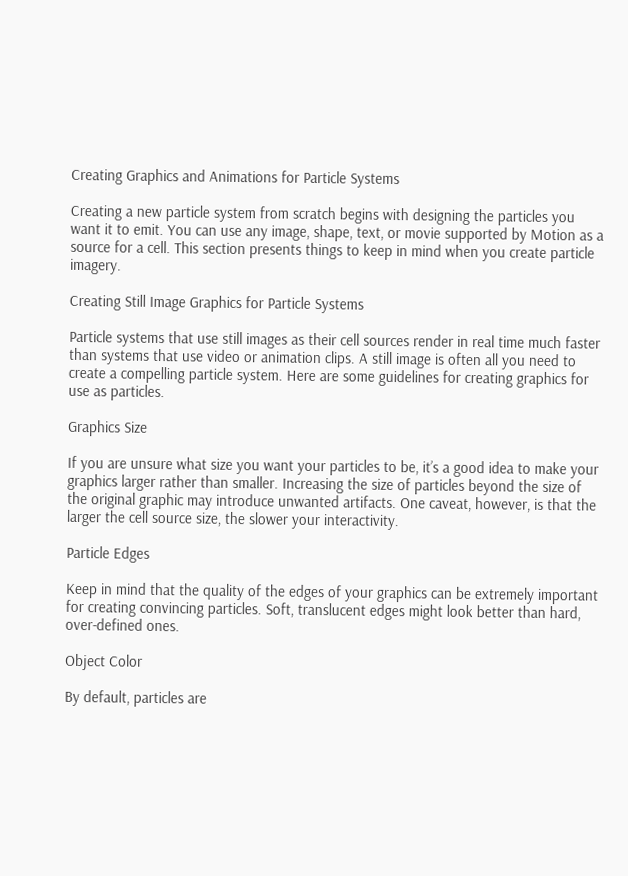Creating Graphics and Animations for Particle Systems

Creating a new particle system from scratch begins with designing the particles you want it to emit. You can use any image, shape, text, or movie supported by Motion as a source for a cell. This section presents things to keep in mind when you create particle imagery.

Creating Still Image Graphics for Particle Systems

Particle systems that use still images as their cell sources render in real time much faster than systems that use video or animation clips. A still image is often all you need to create a compelling particle system. Here are some guidelines for creating graphics for use as particles.

Graphics Size

If you are unsure what size you want your particles to be, it’s a good idea to make your graphics larger rather than smaller. Increasing the size of particles beyond the size of the original graphic may introduce unwanted artifacts. One caveat, however, is that the larger the cell source size, the slower your interactivity.

Particle Edges

Keep in mind that the quality of the edges of your graphics can be extremely important for creating convincing particles. Soft, translucent edges might look better than hard, over-defined ones.

Object Color

By default, particles are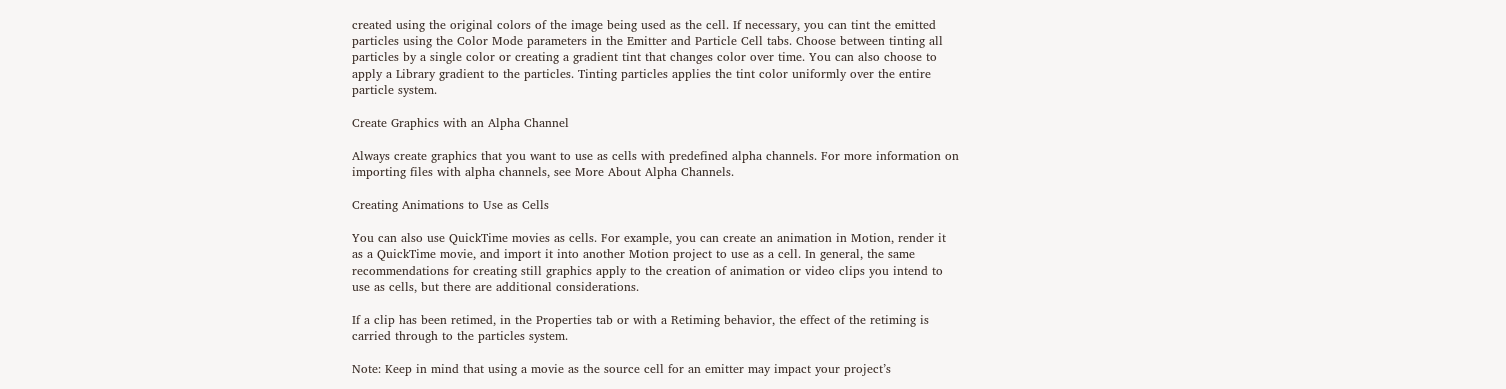created using the original colors of the image being used as the cell. If necessary, you can tint the emitted particles using the Color Mode parameters in the Emitter and Particle Cell tabs. Choose between tinting all particles by a single color or creating a gradient tint that changes color over time. You can also choose to apply a Library gradient to the particles. Tinting particles applies the tint color uniformly over the entire particle system.

Create Graphics with an Alpha Channel

Always create graphics that you want to use as cells with predefined alpha channels. For more information on importing files with alpha channels, see More About Alpha Channels.

Creating Animations to Use as Cells

You can also use QuickTime movies as cells. For example, you can create an animation in Motion, render it as a QuickTime movie, and import it into another Motion project to use as a cell. In general, the same recommendations for creating still graphics apply to the creation of animation or video clips you intend to use as cells, but there are additional considerations.

If a clip has been retimed, in the Properties tab or with a Retiming behavior, the effect of the retiming is carried through to the particles system.

Note: Keep in mind that using a movie as the source cell for an emitter may impact your project’s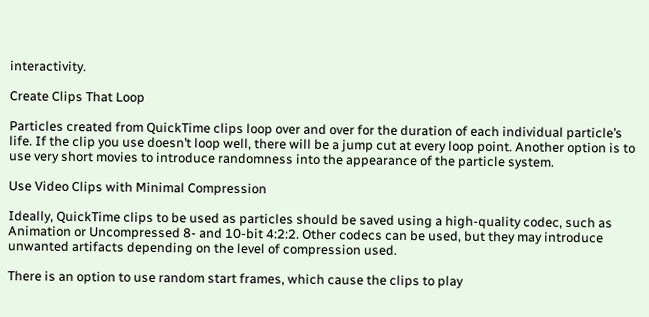interactivity.

Create Clips That Loop

Particles created from QuickTime clips loop over and over for the duration of each individual particle’s life. If the clip you use doesn’t loop well, there will be a jump cut at every loop point. Another option is to use very short movies to introduce randomness into the appearance of the particle system.

Use Video Clips with Minimal Compression

Ideally, QuickTime clips to be used as particles should be saved using a high-quality codec, such as Animation or Uncompressed 8- and 10-bit 4:2:2. Other codecs can be used, but they may introduce unwanted artifacts depending on the level of compression used.

There is an option to use random start frames, which cause the clips to play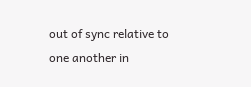out of sync relative to one another in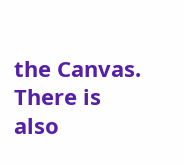the Canvas. There is also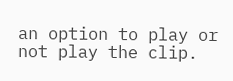an option to play or not play the clip.